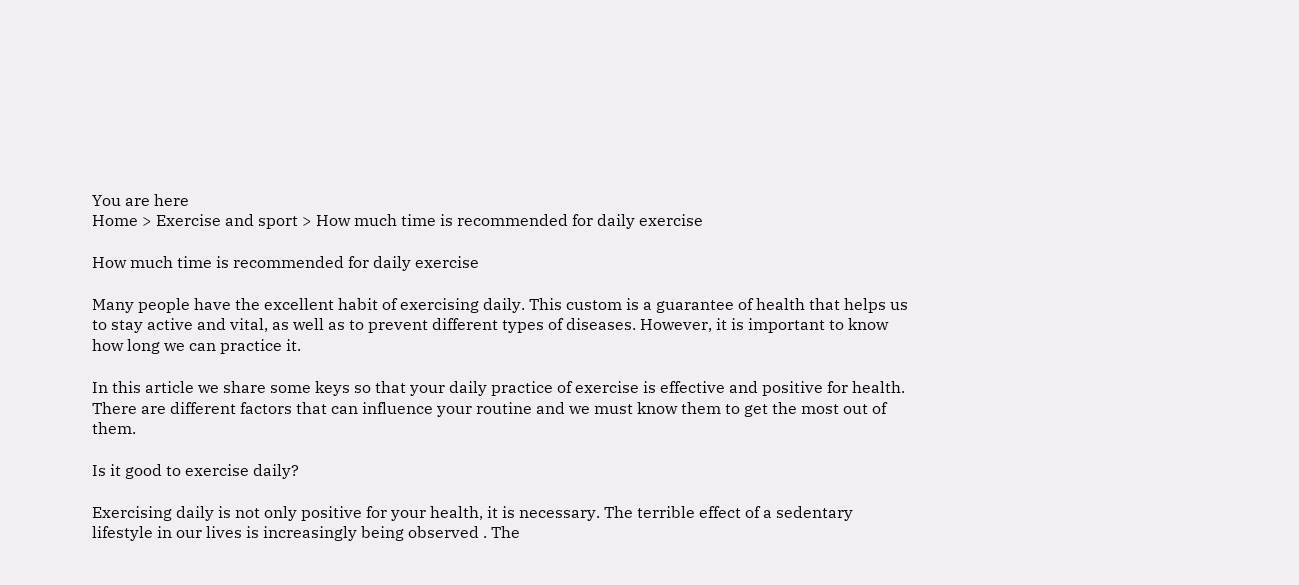You are here
Home > Exercise and sport > How much time is recommended for daily exercise

How much time is recommended for daily exercise

Many people have the excellent habit of exercising daily. This custom is a guarantee of health that helps us to stay active and vital, as well as to prevent different types of diseases. However, it is important to know how long we can practice it.

In this article we share some keys so that your daily practice of exercise is effective and positive for health. There are different factors that can influence your routine and we must know them to get the most out of them.

Is it good to exercise daily?

Exercising daily is not only positive for your health, it is necessary. The terrible effect of a sedentary lifestyle in our lives is increasingly being observed . The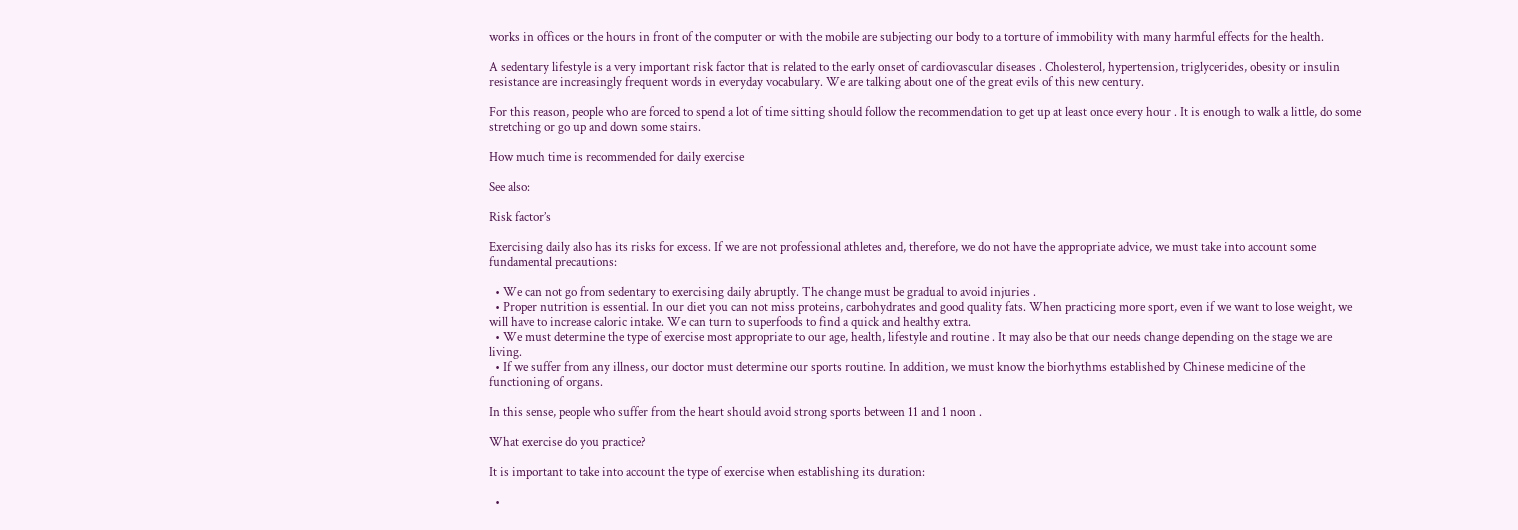works in offices or the hours in front of the computer or with the mobile are subjecting our body to a torture of immobility with many harmful effects for the health.

A sedentary lifestyle is a very important risk factor that is related to the early onset of cardiovascular diseases . Cholesterol, hypertension, triglycerides, obesity or insulin resistance are increasingly frequent words in everyday vocabulary. We are talking about one of the great evils of this new century.

For this reason, people who are forced to spend a lot of time sitting should follow the recommendation to get up at least once every hour . It is enough to walk a little, do some stretching or go up and down some stairs.

How much time is recommended for daily exercise

See also:

Risk factor’s

Exercising daily also has its risks for excess. If we are not professional athletes and, therefore, we do not have the appropriate advice, we must take into account some fundamental precautions:

  • We can not go from sedentary to exercising daily abruptly. The change must be gradual to avoid injuries .
  • Proper nutrition is essential. In our diet you can not miss proteins, carbohydrates and good quality fats. When practicing more sport, even if we want to lose weight, we will have to increase caloric intake. We can turn to superfoods to find a quick and healthy extra.
  • We must determine the type of exercise most appropriate to our age, health, lifestyle and routine . It may also be that our needs change depending on the stage we are living.
  • If we suffer from any illness, our doctor must determine our sports routine. In addition, we must know the biorhythms established by Chinese medicine of the functioning of organs.

In this sense, people who suffer from the heart should avoid strong sports between 11 and 1 noon .

What exercise do you practice?

It is important to take into account the type of exercise when establishing its duration:

  •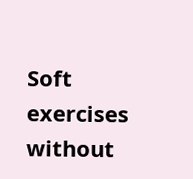Soft exercises without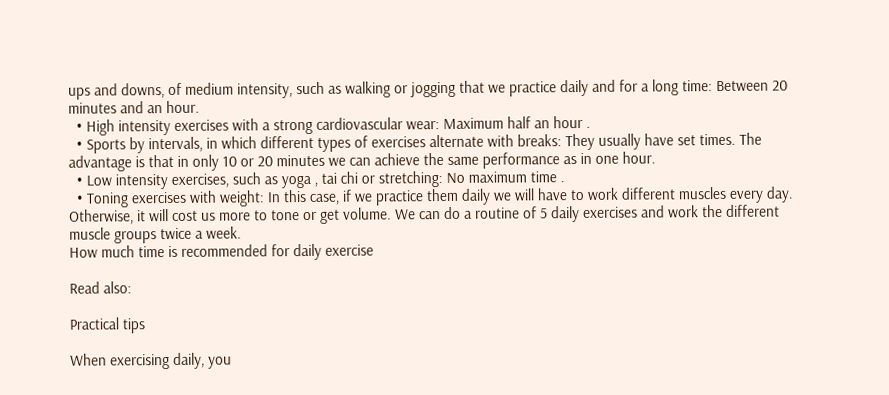ups and downs, of medium intensity, such as walking or jogging that we practice daily and for a long time: Between 20 minutes and an hour.
  • High intensity exercises with a strong cardiovascular wear: Maximum half an hour .
  • Sports by intervals, in which different types of exercises alternate with breaks: They usually have set times. The advantage is that in only 10 or 20 minutes we can achieve the same performance as in one hour.
  • Low intensity exercises, such as yoga , tai chi or stretching: No maximum time .
  • Toning exercises with weight: In this case, if we practice them daily we will have to work different muscles every day. Otherwise, it will cost us more to tone or get volume. We can do a routine of 5 daily exercises and work the different muscle groups twice a week.
How much time is recommended for daily exercise

Read also:

Practical tips

When exercising daily, you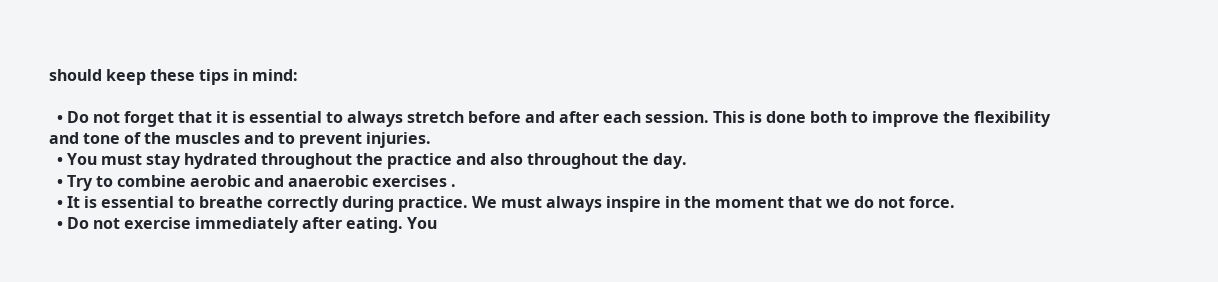should keep these tips in mind:

  • Do not forget that it is essential to always stretch before and after each session. This is done both to improve the flexibility and tone of the muscles and to prevent injuries.
  • You must stay hydrated throughout the practice and also throughout the day.
  • Try to combine aerobic and anaerobic exercises .
  • It is essential to breathe correctly during practice. We must always inspire in the moment that we do not force.
  • Do not exercise immediately after eating. You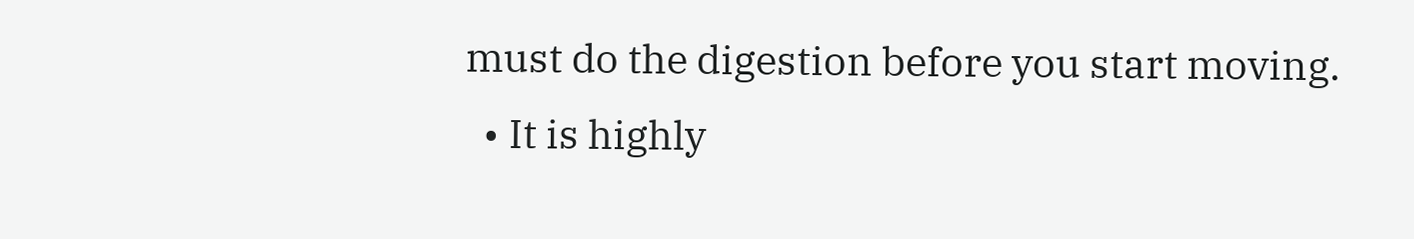must do the digestion before you start moving.
  • It is highly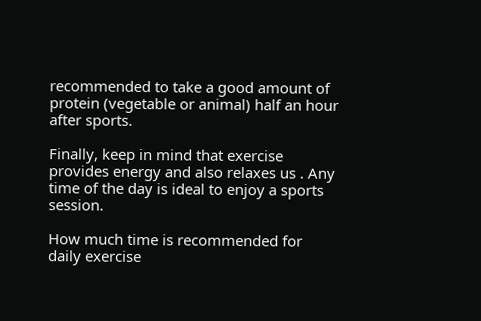recommended to take a good amount of protein (vegetable or animal) half an hour after sports.

Finally, keep in mind that exercise provides energy and also relaxes us . Any time of the day is ideal to enjoy a sports session.

How much time is recommended for daily exercise